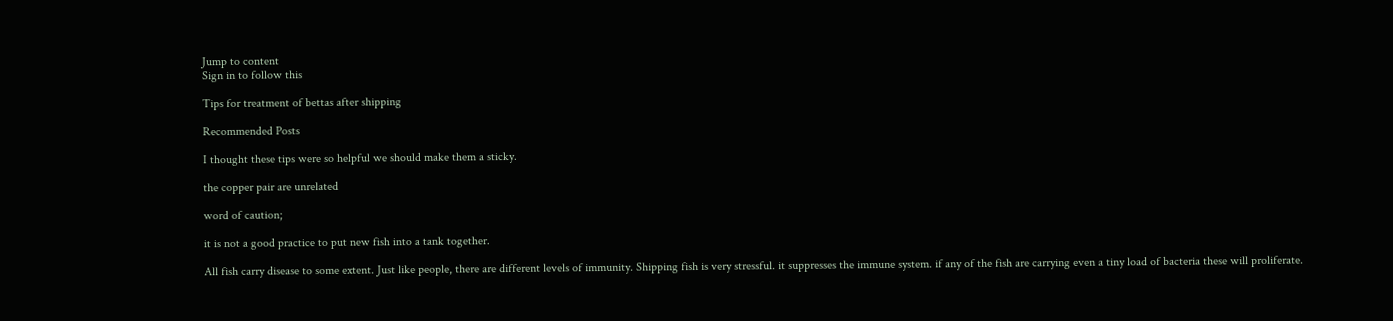Jump to content
Sign in to follow this

Tips for treatment of bettas after shipping

Recommended Posts

I thought these tips were so helpful we should make them a sticky.

the copper pair are unrelated

word of caution;

it is not a good practice to put new fish into a tank together.

All fish carry disease to some extent. Just like people, there are different levels of immunity. Shipping fish is very stressful. it suppresses the immune system. if any of the fish are carrying even a tiny load of bacteria these will proliferate.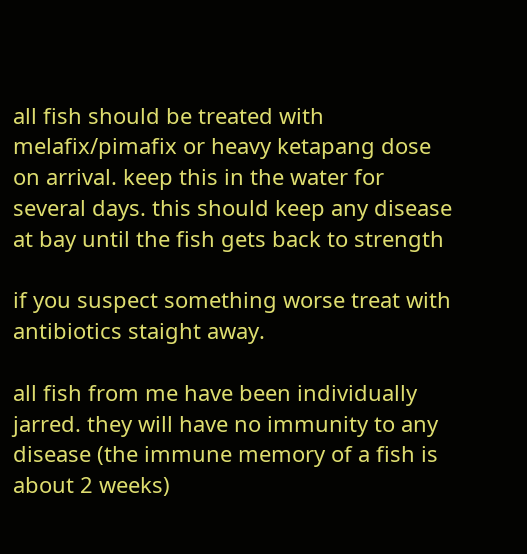all fish should be treated with melafix/pimafix or heavy ketapang dose on arrival. keep this in the water for several days. this should keep any disease at bay until the fish gets back to strength

if you suspect something worse treat with antibiotics staight away.

all fish from me have been individually jarred. they will have no immunity to any disease (the immune memory of a fish is about 2 weeks)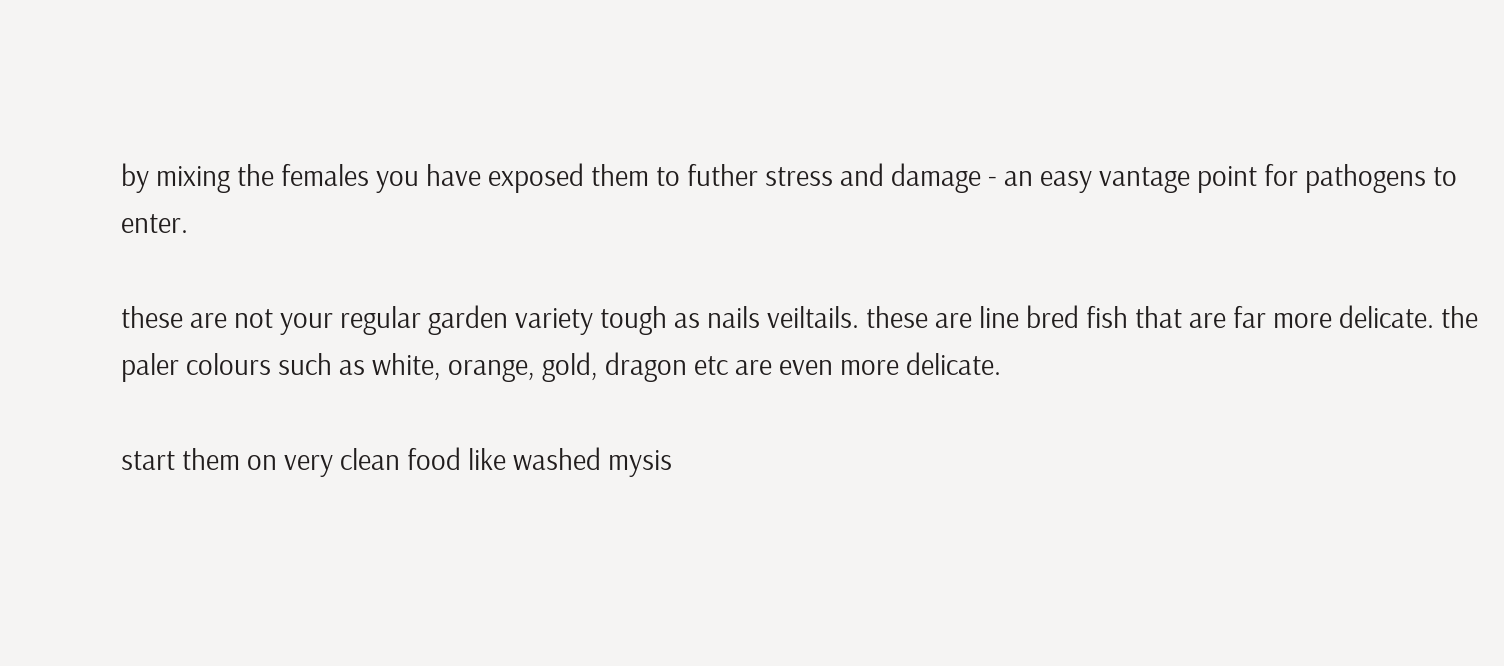by mixing the females you have exposed them to futher stress and damage - an easy vantage point for pathogens to enter.

these are not your regular garden variety tough as nails veiltails. these are line bred fish that are far more delicate. the paler colours such as white, orange, gold, dragon etc are even more delicate.

start them on very clean food like washed mysis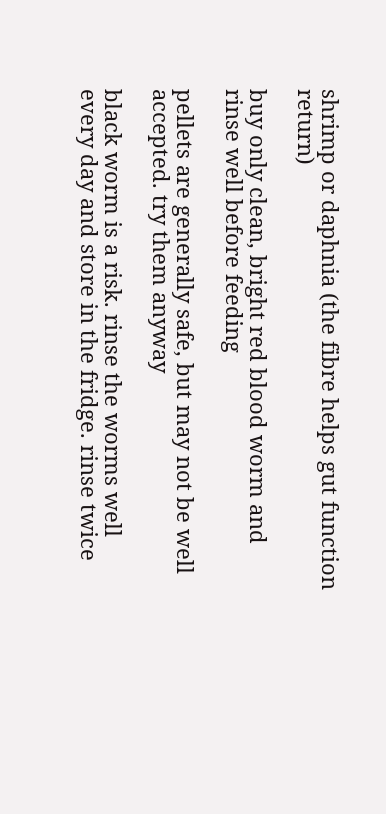shrimp or daphnia (the fibre helps gut function return)

buy only clean, bright red blood worm and rinse well before feeding

pellets are generally safe, but may not be well accepted. try them anyway

black worm is a risk. rinse the worms well every day and store in the fridge. rinse twice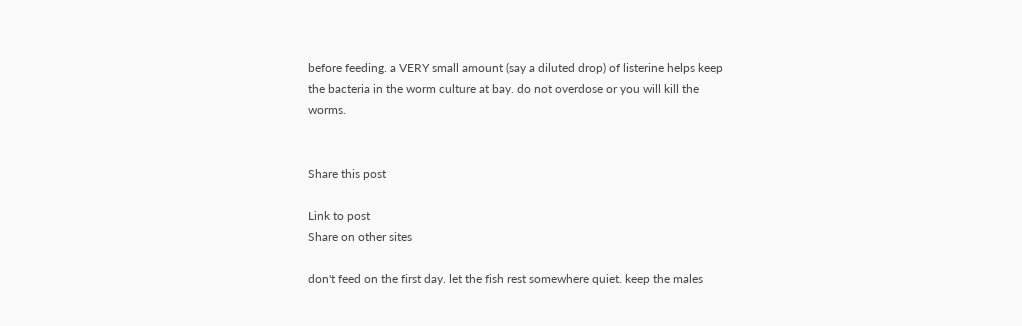before feeding. a VERY small amount (say a diluted drop) of listerine helps keep the bacteria in the worm culture at bay. do not overdose or you will kill the worms.


Share this post

Link to post
Share on other sites

don't feed on the first day. let the fish rest somewhere quiet. keep the males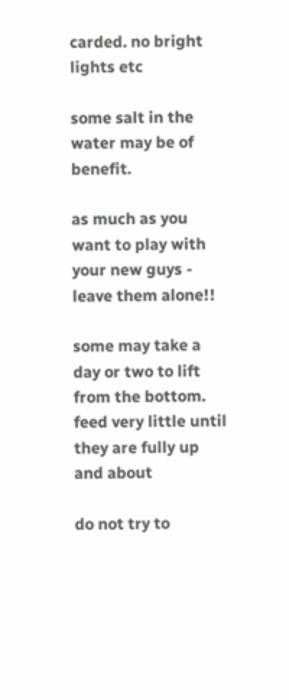carded. no bright lights etc

some salt in the water may be of benefit.

as much as you want to play with your new guys - leave them alone!!

some may take a day or two to lift from the bottom. feed very little until they are fully up and about

do not try to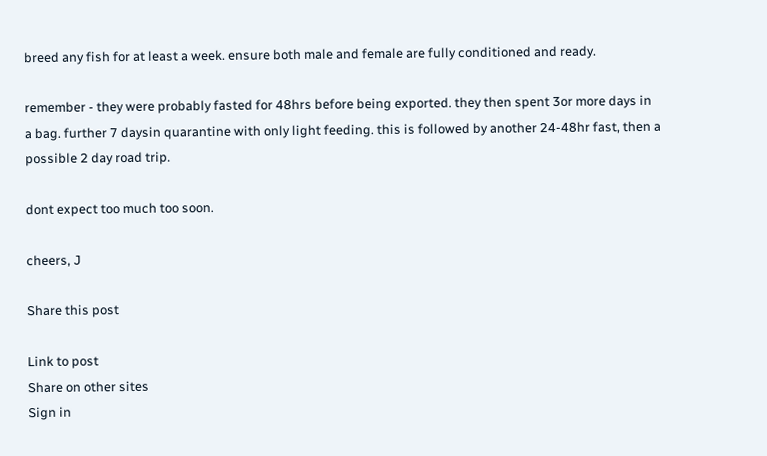breed any fish for at least a week. ensure both male and female are fully conditioned and ready.

remember - they were probably fasted for 48hrs before being exported. they then spent 3or more days in a bag. further 7 daysin quarantine with only light feeding. this is followed by another 24-48hr fast, then a possible 2 day road trip.

dont expect too much too soon.

cheers, J

Share this post

Link to post
Share on other sites
Sign in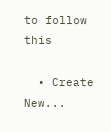to follow this

  • Create New...